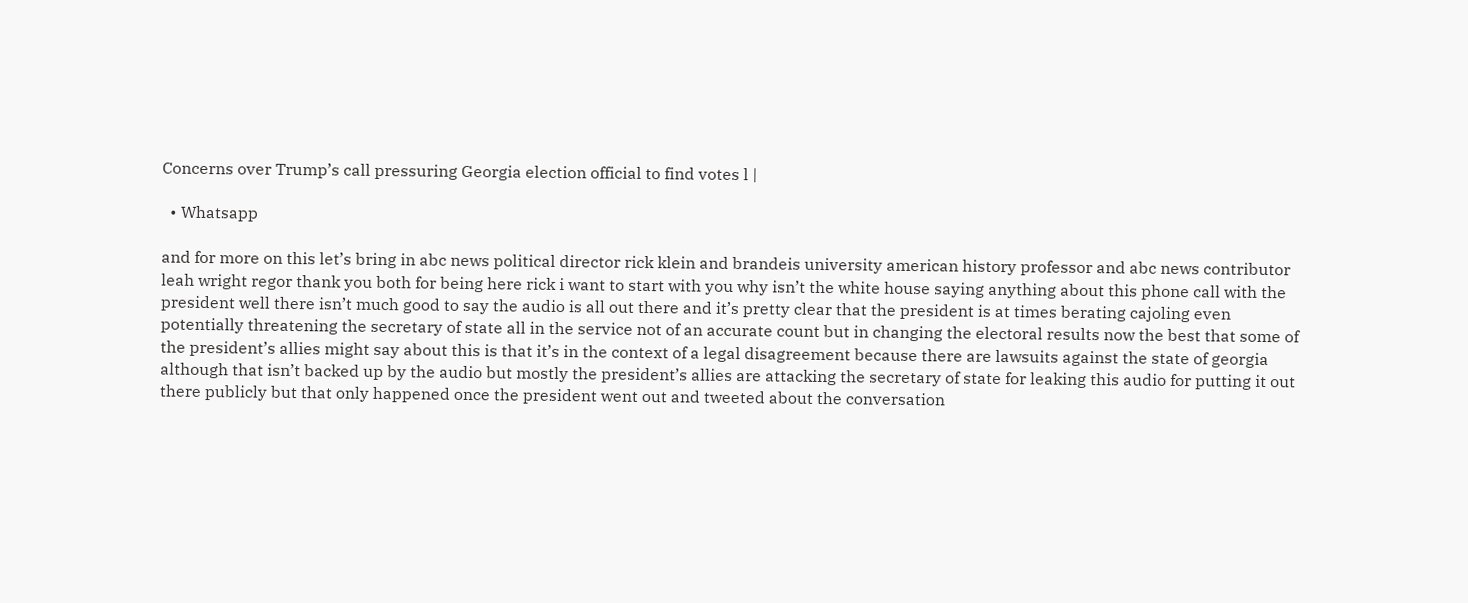Concerns over Trump’s call pressuring Georgia election official to find votes l |

  • Whatsapp

and for more on this let’s bring in abc news political director rick klein and brandeis university american history professor and abc news contributor leah wright regor thank you both for being here rick i want to start with you why isn’t the white house saying anything about this phone call with the president well there isn’t much good to say the audio is all out there and it’s pretty clear that the president is at times berating cajoling even potentially threatening the secretary of state all in the service not of an accurate count but in changing the electoral results now the best that some of the president’s allies might say about this is that it’s in the context of a legal disagreement because there are lawsuits against the state of georgia although that isn’t backed up by the audio but mostly the president’s allies are attacking the secretary of state for leaking this audio for putting it out there publicly but that only happened once the president went out and tweeted about the conversation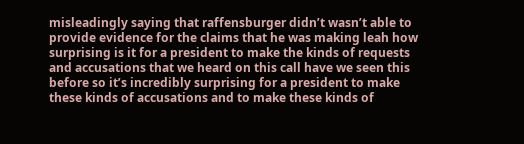misleadingly saying that raffensburger didn’t wasn’t able to provide evidence for the claims that he was making leah how surprising is it for a president to make the kinds of requests and accusations that we heard on this call have we seen this before so it’s incredibly surprising for a president to make these kinds of accusations and to make these kinds of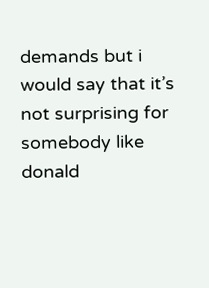demands but i would say that it’s not surprising for somebody like donald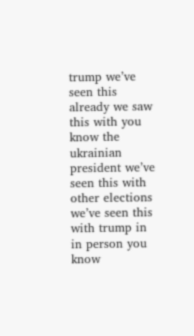trump we’ve seen this already we saw this with you know the ukrainian president we’ve seen this with other elections we’ve seen this with trump in in person you know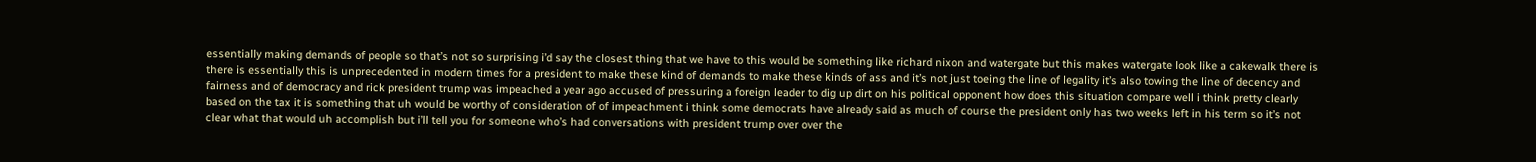essentially making demands of people so that’s not so surprising i’d say the closest thing that we have to this would be something like richard nixon and watergate but this makes watergate look like a cakewalk there is there is essentially this is unprecedented in modern times for a president to make these kind of demands to make these kinds of ass and it’s not just toeing the line of legality it’s also towing the line of decency and fairness and of democracy and rick president trump was impeached a year ago accused of pressuring a foreign leader to dig up dirt on his political opponent how does this situation compare well i think pretty clearly based on the tax it is something that uh would be worthy of consideration of of impeachment i think some democrats have already said as much of course the president only has two weeks left in his term so it’s not clear what that would uh accomplish but i’ll tell you for someone who’s had conversations with president trump over over the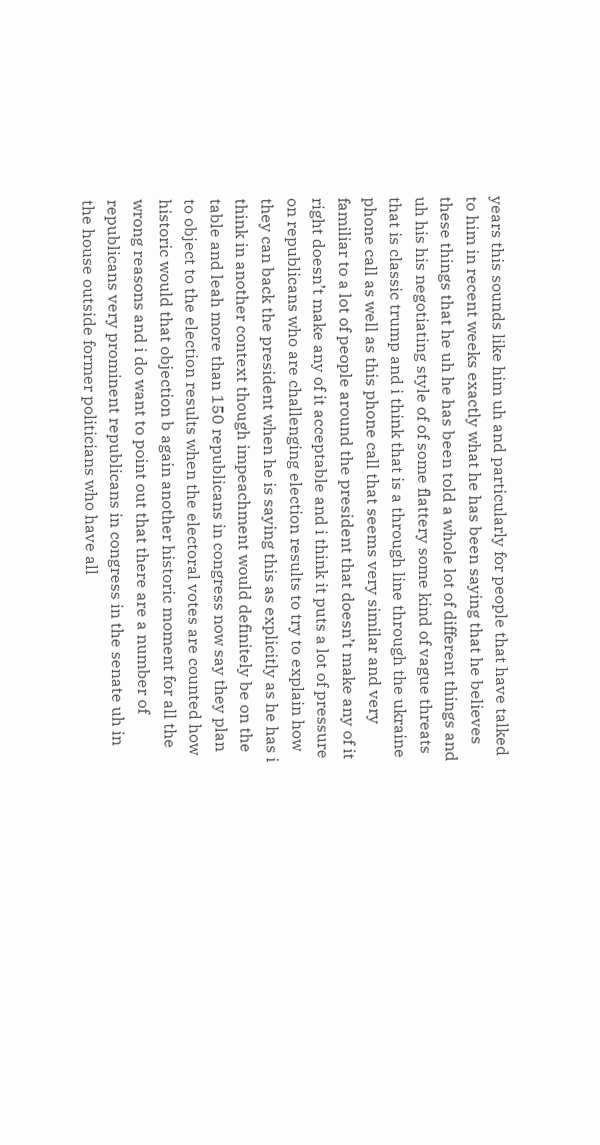years this sounds like him uh and particularly for people that have talked to him in recent weeks exactly what he has been saying that he believes these things that he uh he has been told a whole lot of different things and uh his his negotiating style of of some flattery some kind of vague threats that is classic trump and i think that is a through line through the ukraine phone call as well as this phone call that seems very similar and very familiar to a lot of people around the president that doesn’t make any of it right doesn’t make any of it acceptable and i think it puts a lot of pressure on republicans who are challenging election results to try to explain how they can back the president when he is saying this as explicitly as he has i think in another context though impeachment would definitely be on the table and leah more than 150 republicans in congress now say they plan to object to the election results when the electoral votes are counted how historic would that objection b again another historic moment for all the wrong reasons and i do want to point out that there are a number of republicans very prominent republicans in congress in the senate uh in the house outside former politicians who have all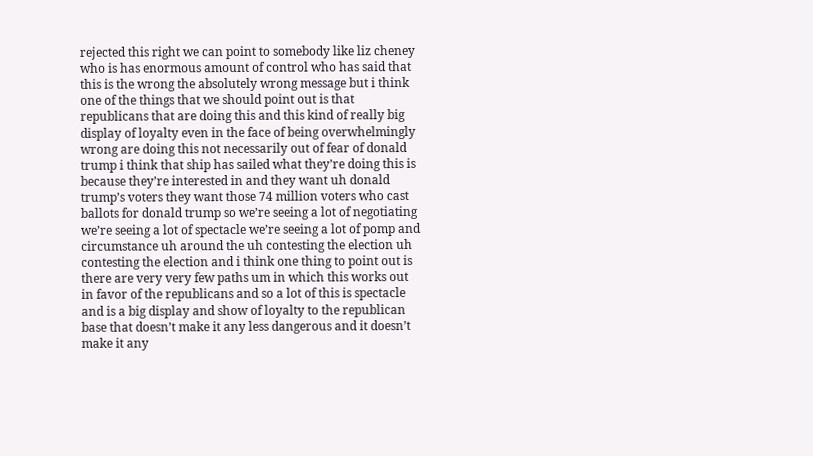rejected this right we can point to somebody like liz cheney who is has enormous amount of control who has said that this is the wrong the absolutely wrong message but i think one of the things that we should point out is that republicans that are doing this and this kind of really big display of loyalty even in the face of being overwhelmingly wrong are doing this not necessarily out of fear of donald trump i think that ship has sailed what they’re doing this is because they’re interested in and they want uh donald trump’s voters they want those 74 million voters who cast ballots for donald trump so we’re seeing a lot of negotiating we’re seeing a lot of spectacle we’re seeing a lot of pomp and circumstance uh around the uh contesting the election uh contesting the election and i think one thing to point out is there are very very few paths um in which this works out in favor of the republicans and so a lot of this is spectacle and is a big display and show of loyalty to the republican base that doesn’t make it any less dangerous and it doesn’t make it any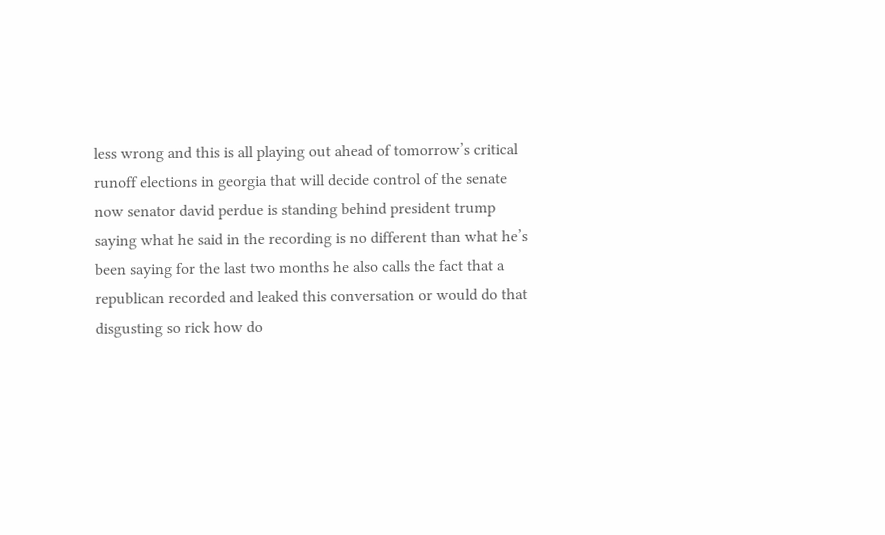less wrong and this is all playing out ahead of tomorrow’s critical runoff elections in georgia that will decide control of the senate now senator david perdue is standing behind president trump saying what he said in the recording is no different than what he’s been saying for the last two months he also calls the fact that a republican recorded and leaked this conversation or would do that disgusting so rick how do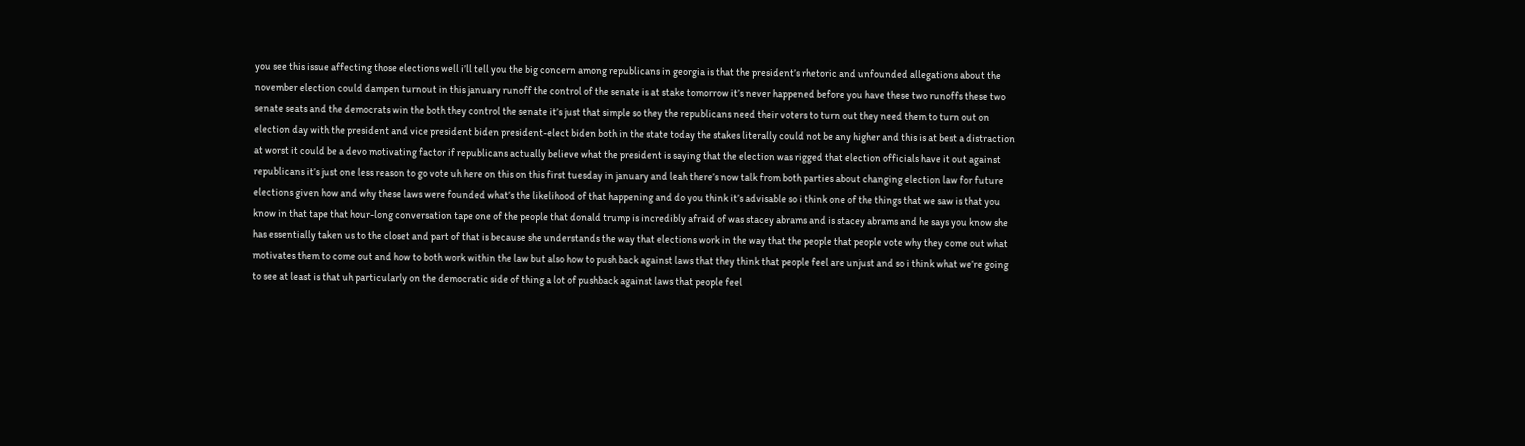you see this issue affecting those elections well i’ll tell you the big concern among republicans in georgia is that the president’s rhetoric and unfounded allegations about the november election could dampen turnout in this january runoff the control of the senate is at stake tomorrow it’s never happened before you have these two runoffs these two senate seats and the democrats win the both they control the senate it’s just that simple so they the republicans need their voters to turn out they need them to turn out on election day with the president and vice president biden president-elect biden both in the state today the stakes literally could not be any higher and this is at best a distraction at worst it could be a devo motivating factor if republicans actually believe what the president is saying that the election was rigged that election officials have it out against republicans it’s just one less reason to go vote uh here on this on this first tuesday in january and leah there’s now talk from both parties about changing election law for future elections given how and why these laws were founded what’s the likelihood of that happening and do you think it’s advisable so i think one of the things that we saw is that you know in that tape that hour-long conversation tape one of the people that donald trump is incredibly afraid of was stacey abrams and is stacey abrams and he says you know she has essentially taken us to the closet and part of that is because she understands the way that elections work in the way that the people that people vote why they come out what motivates them to come out and how to both work within the law but also how to push back against laws that they think that people feel are unjust and so i think what we’re going to see at least is that uh particularly on the democratic side of thing a lot of pushback against laws that people feel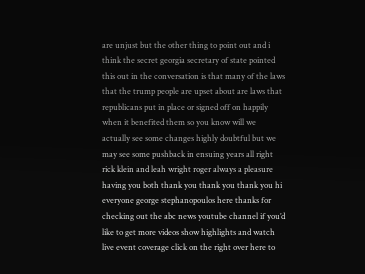are unjust but the other thing to point out and i think the secret georgia secretary of state pointed this out in the conversation is that many of the laws that the trump people are upset about are laws that republicans put in place or signed off on happily when it benefited them so you know will we actually see some changes highly doubtful but we may see some pushback in ensuing years all right rick klein and leah wright roger always a pleasure having you both thank you thank you thank you hi everyone george stephanopoulos here thanks for checking out the abc news youtube channel if you’d like to get more videos show highlights and watch live event coverage click on the right over here to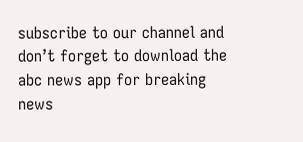subscribe to our channel and don’t forget to download the abc news app for breaking news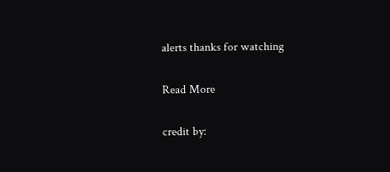alerts thanks for watching

Read More

credit by: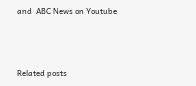and  ABC News on Youtube



Related posts